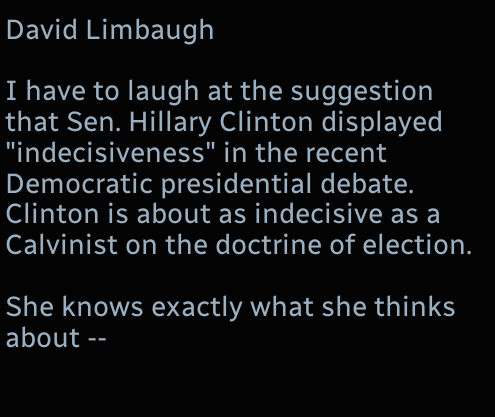David Limbaugh

I have to laugh at the suggestion that Sen. Hillary Clinton displayed "indecisiveness" in the recent Democratic presidential debate. Clinton is about as indecisive as a Calvinist on the doctrine of election.

She knows exactly what she thinks about --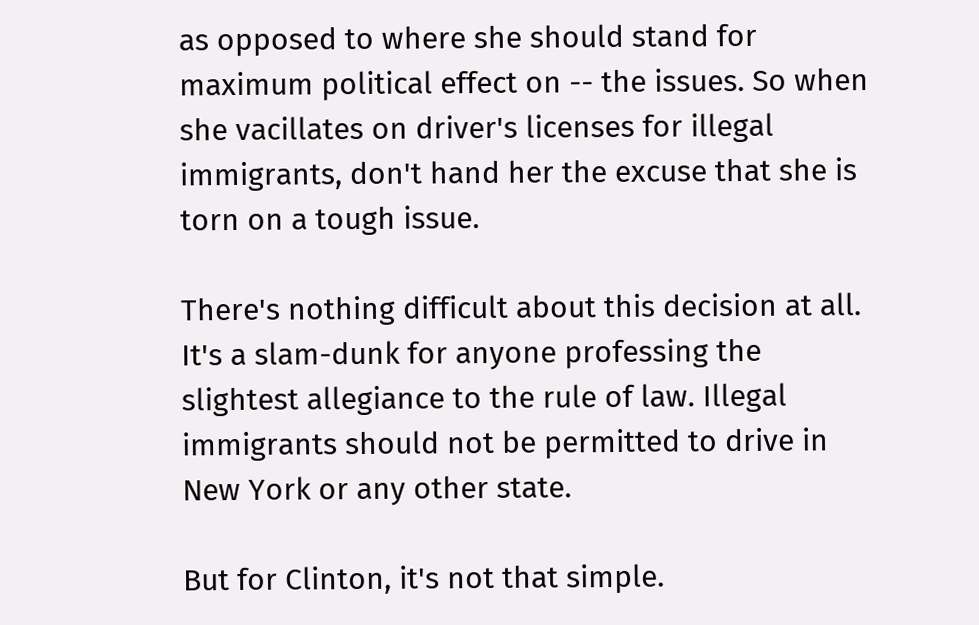as opposed to where she should stand for maximum political effect on -- the issues. So when she vacillates on driver's licenses for illegal immigrants, don't hand her the excuse that she is torn on a tough issue.

There's nothing difficult about this decision at all. It's a slam-dunk for anyone professing the slightest allegiance to the rule of law. Illegal immigrants should not be permitted to drive in New York or any other state.

But for Clinton, it's not that simple.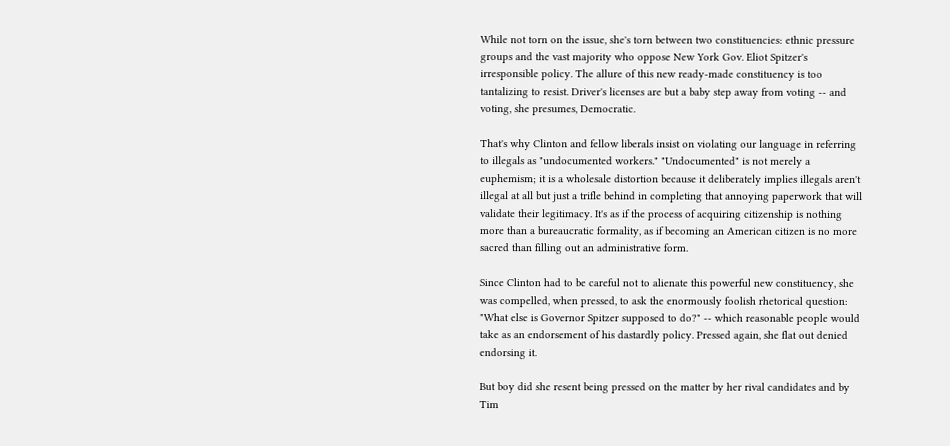While not torn on the issue, she's torn between two constituencies: ethnic pressure groups and the vast majority who oppose New York Gov. Eliot Spitzer's irresponsible policy. The allure of this new ready-made constituency is too tantalizing to resist. Driver's licenses are but a baby step away from voting -- and voting, she presumes, Democratic.

That's why Clinton and fellow liberals insist on violating our language in referring to illegals as "undocumented workers." "Undocumented" is not merely a euphemism; it is a wholesale distortion because it deliberately implies illegals aren't illegal at all but just a trifle behind in completing that annoying paperwork that will validate their legitimacy. It's as if the process of acquiring citizenship is nothing more than a bureaucratic formality, as if becoming an American citizen is no more sacred than filling out an administrative form.

Since Clinton had to be careful not to alienate this powerful new constituency, she was compelled, when pressed, to ask the enormously foolish rhetorical question: "What else is Governor Spitzer supposed to do?" -- which reasonable people would take as an endorsement of his dastardly policy. Pressed again, she flat out denied endorsing it.

But boy did she resent being pressed on the matter by her rival candidates and by Tim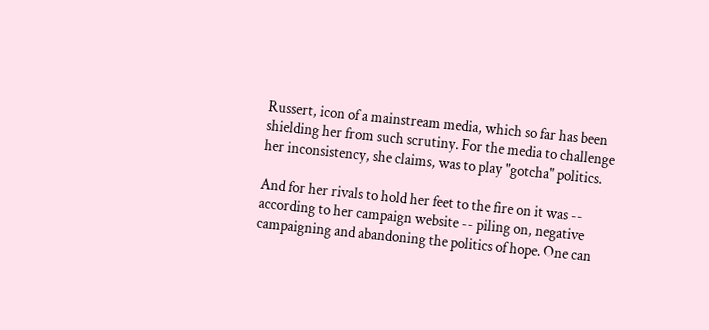Russert, icon of a mainstream media, which so far has been shielding her from such scrutiny. For the media to challenge her inconsistency, she claims, was to play "gotcha" politics.

And for her rivals to hold her feet to the fire on it was -- according to her campaign website -- piling on, negative campaigning and abandoning the politics of hope. One can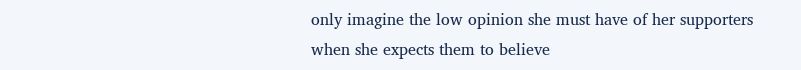only imagine the low opinion she must have of her supporters when she expects them to believe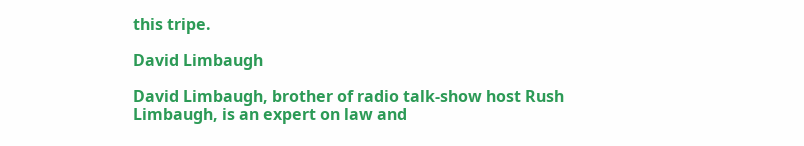this tripe.

David Limbaugh

David Limbaugh, brother of radio talk-show host Rush Limbaugh, is an expert on law and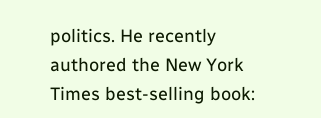politics. He recently authored the New York Times best-selling book: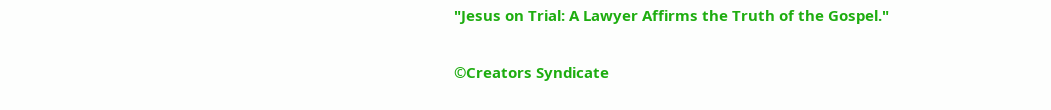"Jesus on Trial: A Lawyer Affirms the Truth of the Gospel."

©Creators Syndicate